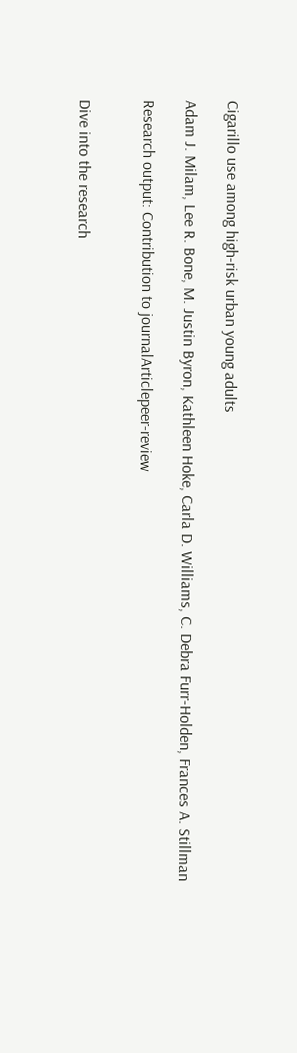Cigarillo use among high-risk urban young adults

Adam J. Milam, Lee R. Bone, M. Justin Byron, Kathleen Hoke, Carla D. Williams, C. Debra Furr-Holden, Frances A. Stillman

Research output: Contribution to journalArticlepeer-review


Dive into the research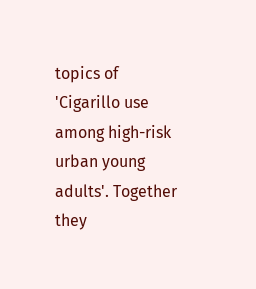topics of 'Cigarillo use among high-risk urban young adults'. Together they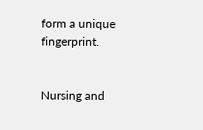form a unique fingerprint.


Nursing and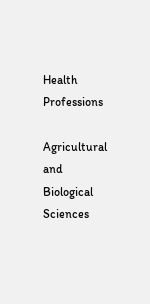Health Professions

Agricultural and Biological Sciences